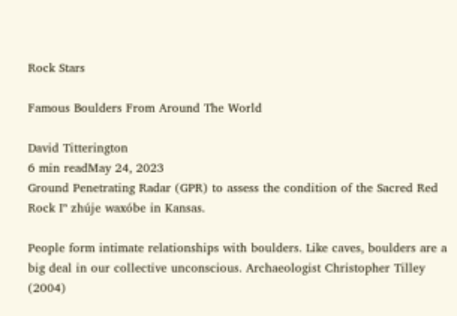Rock Stars

Famous Boulders From Around The World

David Titterington
6 min readMay 24, 2023
Ground Penetrating Radar (GPR) to assess the condition of the Sacred Red Rock Iⁿ zhúje waxóbe in Kansas.

People form intimate relationships with boulders. Like caves, boulders are a big deal in our collective unconscious. Archaeologist Christopher Tilley (2004)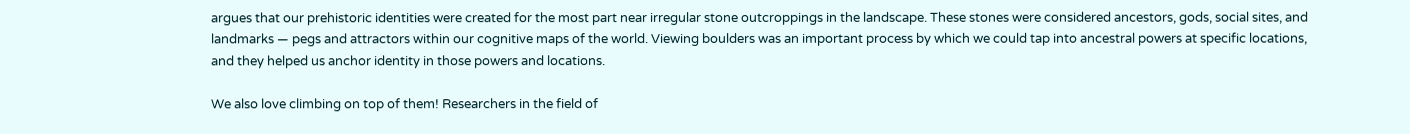argues that our prehistoric identities were created for the most part near irregular stone outcroppings in the landscape. These stones were considered ancestors, gods, social sites, and landmarks — pegs and attractors within our cognitive maps of the world. Viewing boulders was an important process by which we could tap into ancestral powers at specific locations, and they helped us anchor identity in those powers and locations.

We also love climbing on top of them! Researchers in the field of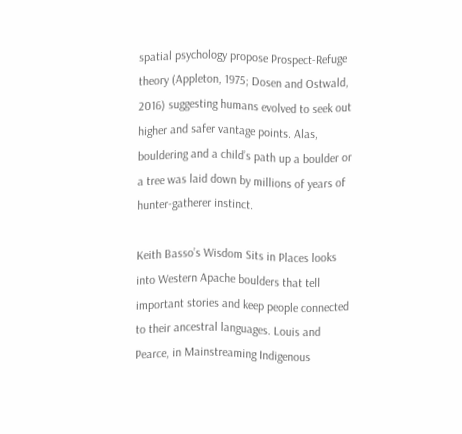spatial psychology propose Prospect-Refuge theory (Appleton, 1975; Dosen and Ostwald, 2016) suggesting humans evolved to seek out higher and safer vantage points. Alas, bouldering and a child’s path up a boulder or a tree was laid down by millions of years of hunter-gatherer instinct.

Keith Basso’s Wisdom Sits in Places looks into Western Apache boulders that tell important stories and keep people connected to their ancestral languages. Louis and Pearce, in Mainstreaming Indigenous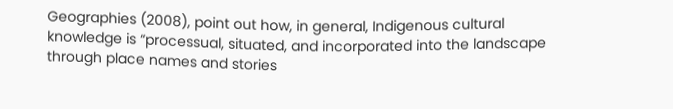Geographies (2008), point out how, in general, Indigenous cultural knowledge is “processual, situated, and incorporated into the landscape through place names and stories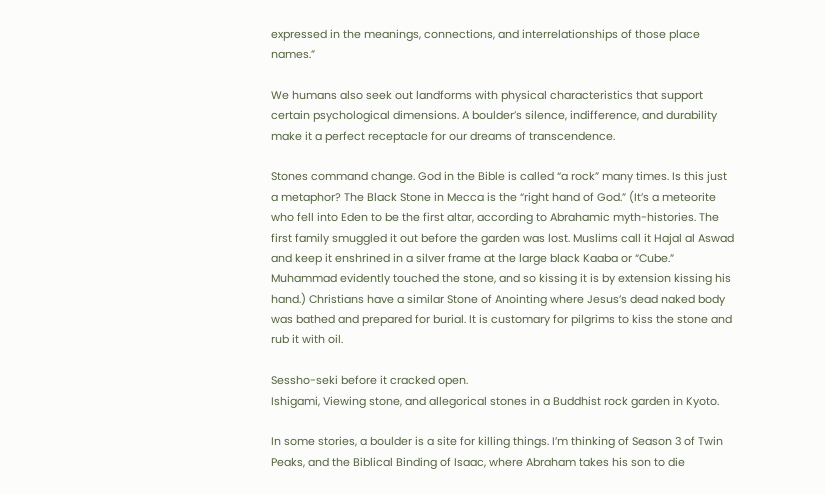expressed in the meanings, connections, and interrelationships of those place names.”

We humans also seek out landforms with physical characteristics that support certain psychological dimensions. A boulder’s silence, indifference, and durability make it a perfect receptacle for our dreams of transcendence.

Stones command change. God in the Bible is called “a rock” many times. Is this just a metaphor? The Black Stone in Mecca is the “right hand of God.” (It’s a meteorite who fell into Eden to be the first altar, according to Abrahamic myth-histories. The first family smuggled it out before the garden was lost. Muslims call it Hajal al Aswad and keep it enshrined in a silver frame at the large black Kaaba or “Cube.” Muhammad evidently touched the stone, and so kissing it is by extension kissing his hand.) Christians have a similar Stone of Anointing where Jesus’s dead naked body was bathed and prepared for burial. It is customary for pilgrims to kiss the stone and rub it with oil.

Sessho-seki before it cracked open.
Ishigami, Viewing stone, and allegorical stones in a Buddhist rock garden in Kyoto.

In some stories, a boulder is a site for killing things. I’m thinking of Season 3 of Twin Peaks, and the Biblical Binding of Isaac, where Abraham takes his son to die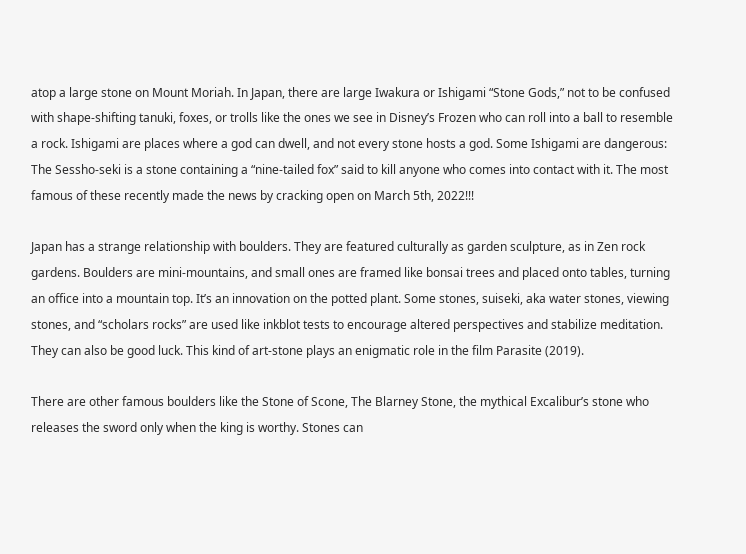atop a large stone on Mount Moriah. In Japan, there are large Iwakura or Ishigami “Stone Gods,” not to be confused with shape-shifting tanuki, foxes, or trolls like the ones we see in Disney’s Frozen who can roll into a ball to resemble a rock. Ishigami are places where a god can dwell, and not every stone hosts a god. Some Ishigami are dangerous: The Sessho-seki is a stone containing a “nine-tailed fox” said to kill anyone who comes into contact with it. The most famous of these recently made the news by cracking open on March 5th, 2022!!!

Japan has a strange relationship with boulders. They are featured culturally as garden sculpture, as in Zen rock gardens. Boulders are mini-mountains, and small ones are framed like bonsai trees and placed onto tables, turning an office into a mountain top. It’s an innovation on the potted plant. Some stones, suiseki, aka water stones, viewing stones, and “scholars rocks” are used like inkblot tests to encourage altered perspectives and stabilize meditation. They can also be good luck. This kind of art-stone plays an enigmatic role in the film Parasite (2019).

There are other famous boulders like the Stone of Scone, The Blarney Stone, the mythical Excalibur’s stone who releases the sword only when the king is worthy. Stones can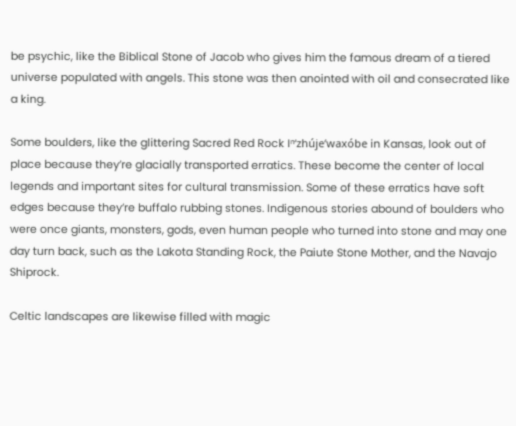be psychic, like the Biblical Stone of Jacob who gives him the famous dream of a tiered universe populated with angels. This stone was then anointed with oil and consecrated like a king.

Some boulders, like the glittering Sacred Red Rock Iⁿ‘zhúje‘waxóbe in Kansas, look out of place because they’re glacially transported erratics. These become the center of local legends and important sites for cultural transmission. Some of these erratics have soft edges because they’re buffalo rubbing stones. Indigenous stories abound of boulders who were once giants, monsters, gods, even human people who turned into stone and may one day turn back, such as the Lakota Standing Rock, the Paiute Stone Mother, and the Navajo Shiprock.

Celtic landscapes are likewise filled with magic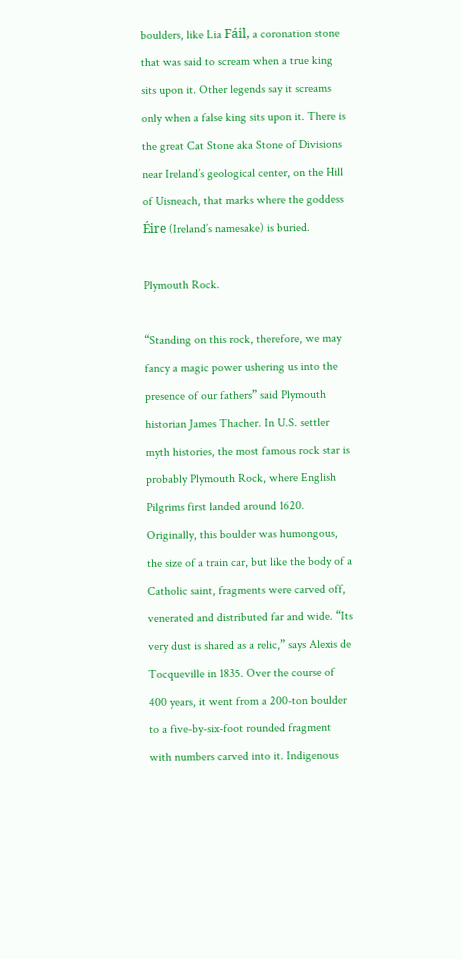boulders, like Lia Fáil, a coronation stone that was said to scream when a true king sits upon it. Other legends say it screams only when a false king sits upon it. There is the great Cat Stone aka Stone of Divisions near Ireland’s geological center, on the Hill of Uisneach, that marks where the goddess Éire (Ireland’s namesake) is buried.

Plymouth Rock.

“Standing on this rock, therefore, we may fancy a magic power ushering us into the presence of our fathers” said Plymouth historian James Thacher. In U.S. settler myth histories, the most famous rock star is probably Plymouth Rock, where English Pilgrims first landed around 1620. Originally, this boulder was humongous, the size of a train car, but like the body of a Catholic saint, fragments were carved off, venerated and distributed far and wide. “Its very dust is shared as a relic,” says Alexis de Tocqueville in 1835. Over the course of 400 years, it went from a 200-ton boulder to a five-by-six-foot rounded fragment with numbers carved into it. Indigenous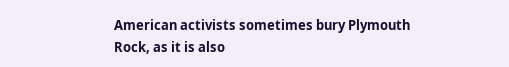American activists sometimes bury Plymouth Rock, as it is also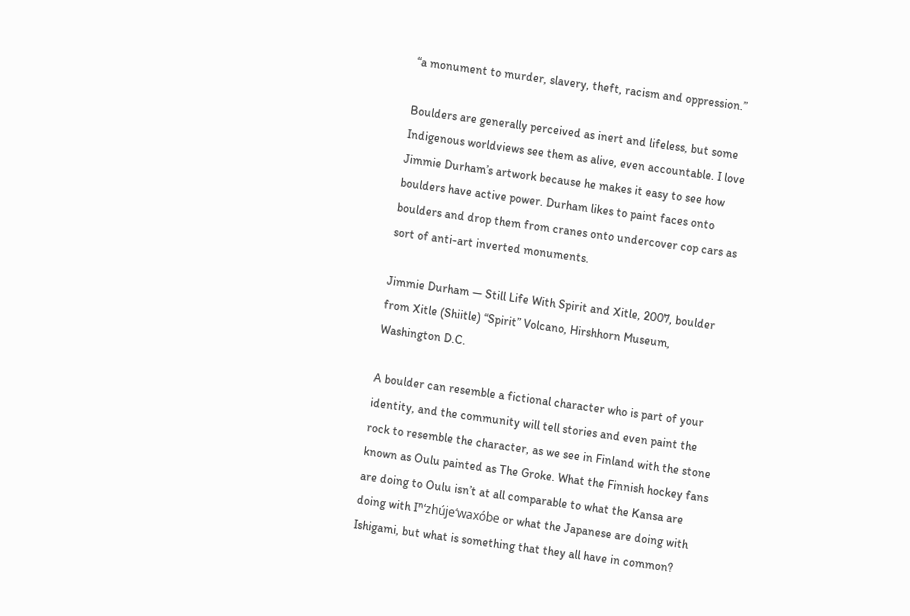“a monument to murder, slavery, theft, racism and oppression.”

Boulders are generally perceived as inert and lifeless, but some Indigenous worldviews see them as alive, even accountable. I love Jimmie Durham’s artwork because he makes it easy to see how boulders have active power. Durham likes to paint faces onto boulders and drop them from cranes onto undercover cop cars as sort of anti-art inverted monuments.

Jimmie Durham — Still Life With Spirit and Xitle, 2007, boulder from Xitle (Shiitle) “Spirit” Volcano, Hirshhorn Museum, Washington D.C.

A boulder can resemble a fictional character who is part of your identity, and the community will tell stories and even paint the rock to resemble the character, as we see in Finland with the stone known as Oulu painted as The Groke. What the Finnish hockey fans are doing to Oulu isn’t at all comparable to what the Kansa are doing with Iⁿ‘zhúje‘waxóbe or what the Japanese are doing with Ishigami, but what is something that they all have in common?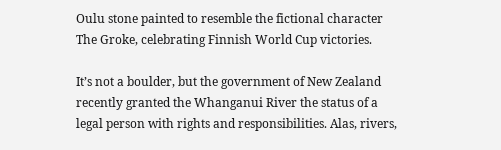Oulu stone painted to resemble the fictional character The Groke, celebrating Finnish World Cup victories.

It’s not a boulder, but the government of New Zealand recently granted the Whanganui River the status of a legal person with rights and responsibilities. Alas, rivers,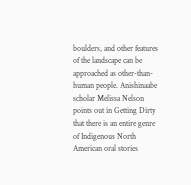boulders, and other features of the landscape can be approached as other-than-human people. Anishinaabe scholar Melissa Nelson points out in Getting Dirty that there is an entire genre of Indigenous North American oral stories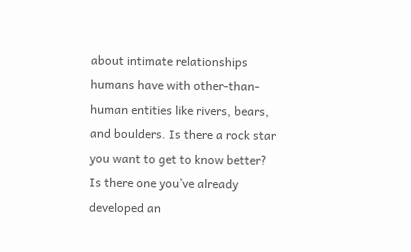about intimate relationships humans have with other-than-human entities like rivers, bears, and boulders. Is there a rock star you want to get to know better? Is there one you’ve already developed an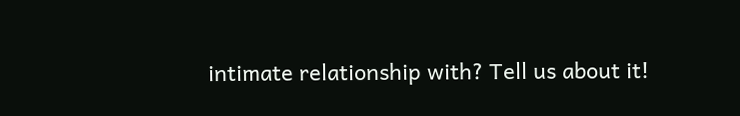intimate relationship with? Tell us about it!